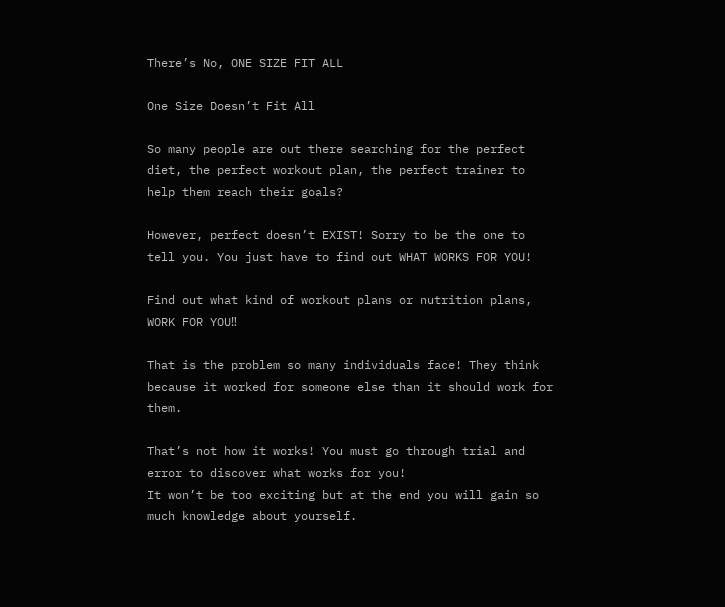There’s No, ONE SIZE FIT ALL

One Size Doesn’t Fit All

So many people are out there searching for the perfect diet, the perfect workout plan, the perfect trainer to help them reach their goals?

However, perfect doesn’t EXIST! Sorry to be the one to tell you. You just have to find out WHAT WORKS FOR YOU!

Find out what kind of workout plans or nutrition plans, WORK FOR YOU‼

That is the problem so many individuals face! They think because it worked for someone else than it should work for them.

That’s not how it works! You must go through trial and error to discover what works for you!
It won’t be too exciting but at the end you will gain so much knowledge about yourself.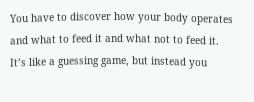You have to discover how your body operates and what to feed it and what not to feed it.
It’s like a guessing game, but instead you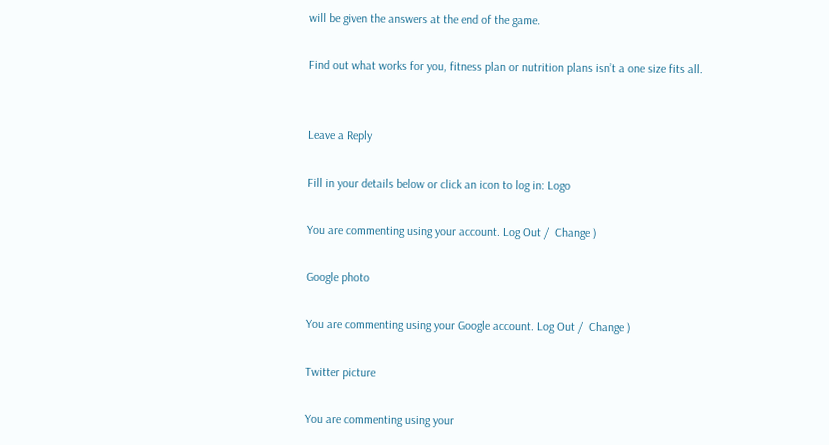will be given the answers at the end of the game.

Find out what works for you, fitness plan or nutrition plans isn’t a one size fits all.


Leave a Reply

Fill in your details below or click an icon to log in: Logo

You are commenting using your account. Log Out /  Change )

Google photo

You are commenting using your Google account. Log Out /  Change )

Twitter picture

You are commenting using your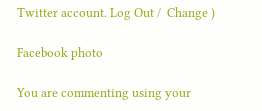Twitter account. Log Out /  Change )

Facebook photo

You are commenting using your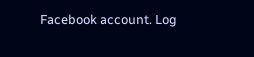Facebook account. Log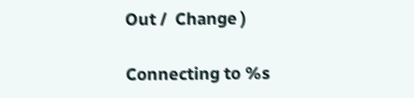Out /  Change )

Connecting to %s